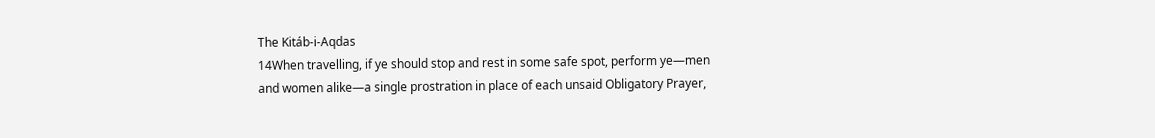The Kitáb-i-Aqdas
14When travelling, if ye should stop and rest in some safe spot, perform ye—men and women alike—a single prostration in place of each unsaid Obligatory Prayer,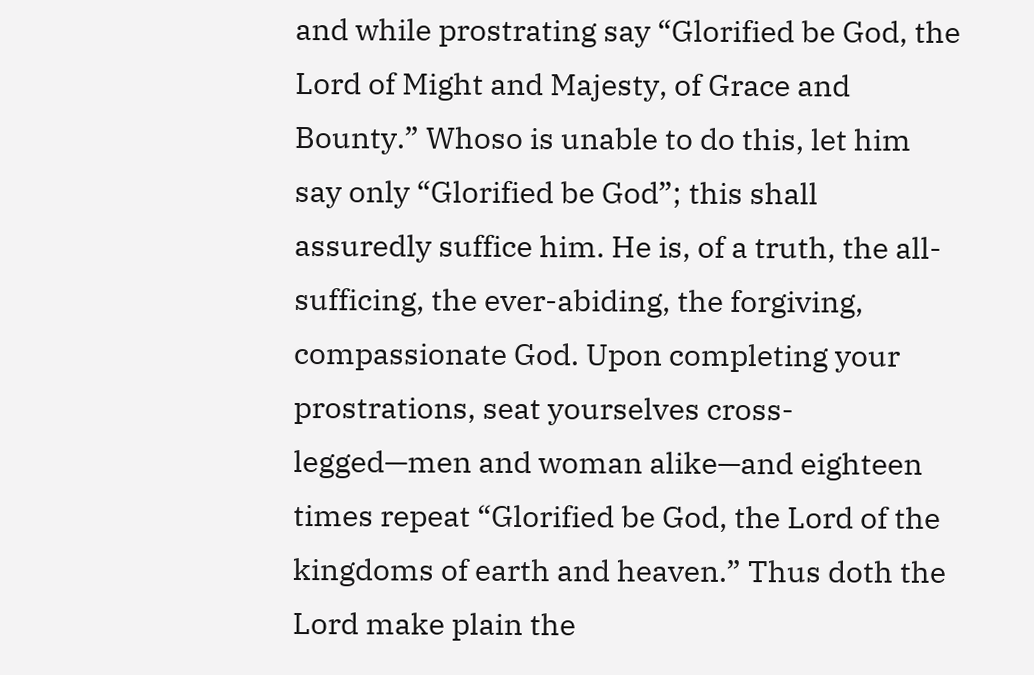and while prostrating say “Glorified be God, the Lord of Might and Majesty, of Grace and Bounty.” Whoso is unable to do this, let him say only “Glorified be God”; this shall assuredly suffice him. He is, of a truth, the all-sufficing, the ever-abiding, the forgiving, compassionate God. Upon completing your prostrations, seat yourselves cross-legged—men and woman alike—and eighteen times repeat “Glorified be God, the Lord of the kingdoms of earth and heaven.” Thus doth the Lord make plain the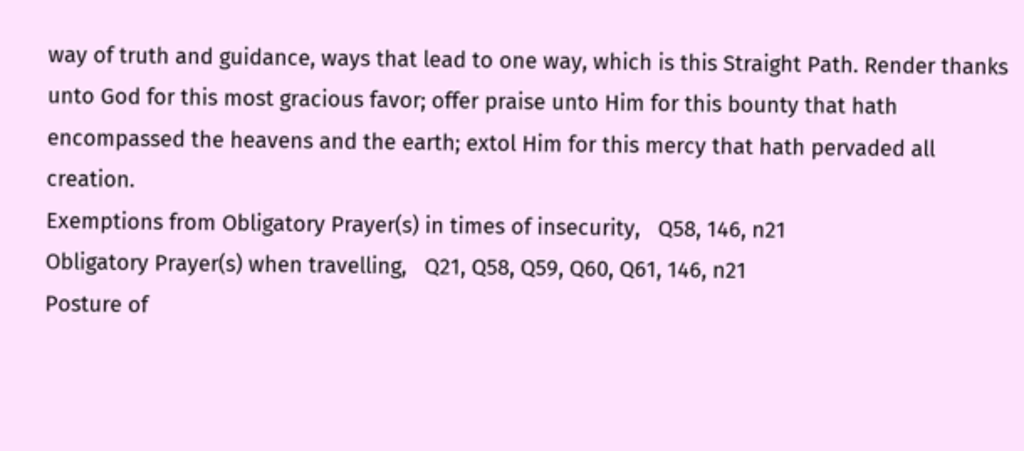way of truth and guidance, ways that lead to one way, which is this Straight Path. Render thanks unto God for this most gracious favor; offer praise unto Him for this bounty that hath encompassed the heavens and the earth; extol Him for this mercy that hath pervaded all creation.
Exemptions from Obligatory Prayer(s) in times of insecurity,   Q58, 146, n21
Obligatory Prayer(s) when travelling,   Q21, Q58, Q59, Q60, Q61, 146, n21
Posture of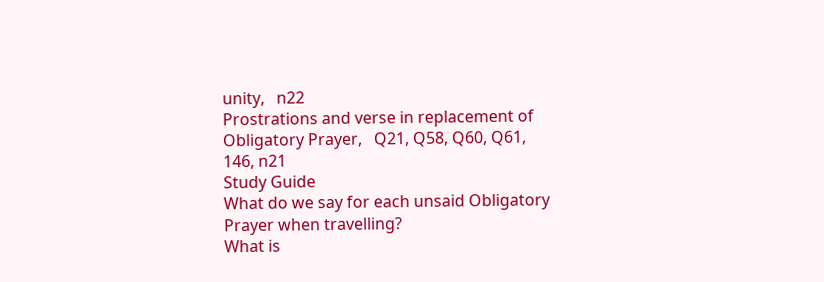unity,   n22
Prostrations and verse in replacement of Obligatory Prayer,   Q21, Q58, Q60, Q61, 146, n21
Study Guide
What do we say for each unsaid Obligatory Prayer when travelling?
What is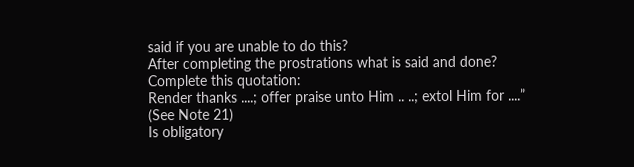said if you are unable to do this?
After completing the prostrations what is said and done?
Complete this quotation:
Render thanks ....; offer praise unto Him .. ..; extol Him for ....”
(See Note 21)
Is obligatory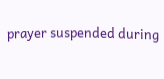prayer suspended during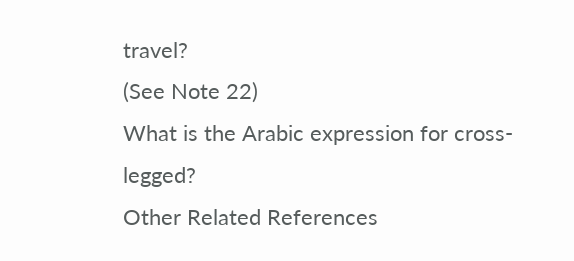travel?
(See Note 22)
What is the Arabic expression for cross-legged?
Other Related References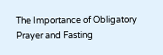The Importance of Obligatory Prayer and Fasting